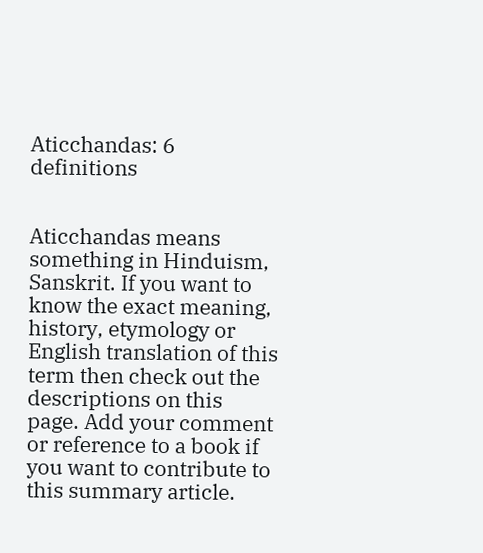Aticchandas: 6 definitions


Aticchandas means something in Hinduism, Sanskrit. If you want to know the exact meaning, history, etymology or English translation of this term then check out the descriptions on this page. Add your comment or reference to a book if you want to contribute to this summary article.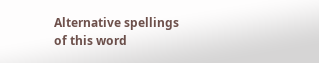Alternative spellings of this word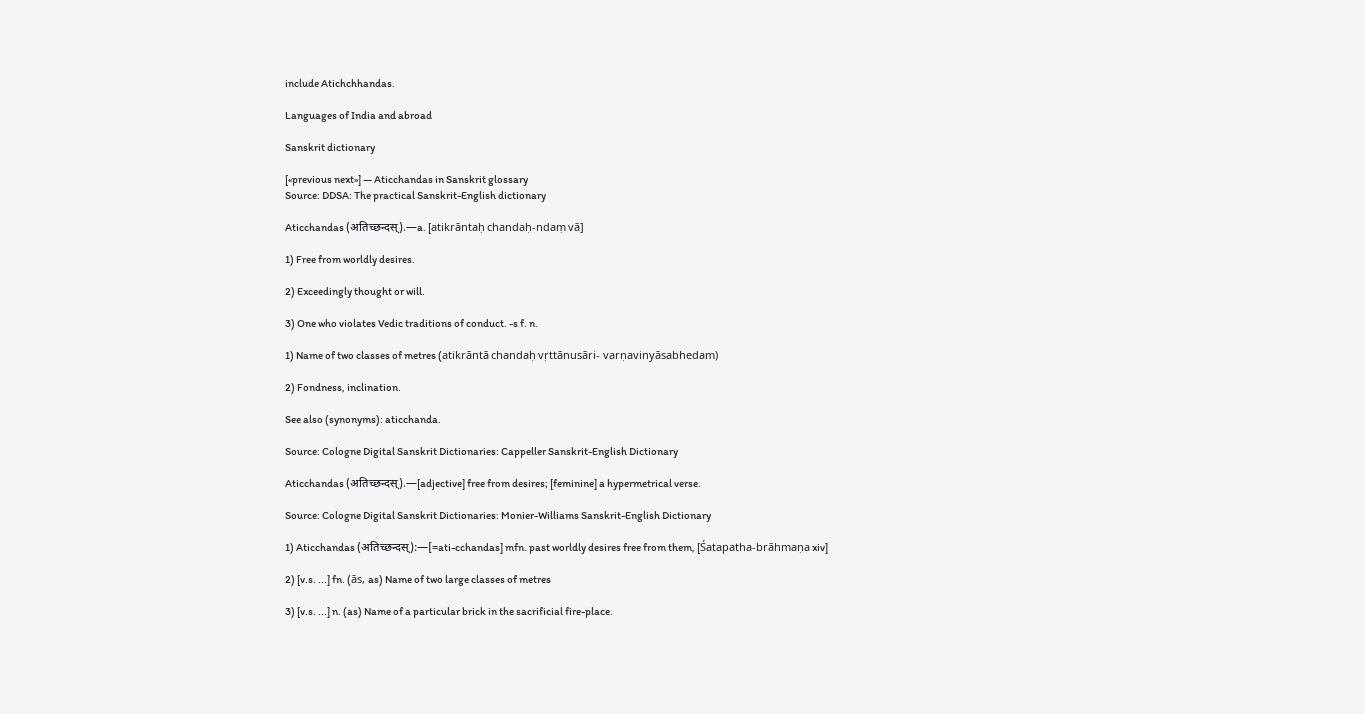include Atichchhandas.

Languages of India and abroad

Sanskrit dictionary

[«previous next»] — Aticchandas in Sanskrit glossary
Source: DDSA: The practical Sanskrit-English dictionary

Aticchandas (अतिच्छन्दस्).—a. [atikrāntaḥ chandaḥ-ndaṃ vā]

1) Free from worldly desires.

2) Exceedingly thought or will.

3) One who violates Vedic traditions of conduct. -s f. n.

1) Name of two classes of metres (atikrāntā chandaḥ vṛttānusāri- varṇavinyāsabhedam)

2) Fondness, inclination.

See also (synonyms): aticchanda.

Source: Cologne Digital Sanskrit Dictionaries: Cappeller Sanskrit-English Dictionary

Aticchandas (अतिच्छन्दस्).—[adjective] free from desires; [feminine] a hypermetrical verse.

Source: Cologne Digital Sanskrit Dictionaries: Monier-Williams Sanskrit-English Dictionary

1) Aticchandas (अतिच्छन्दस्):—[=ati-cchandas] mfn. past worldly desires free from them, [Śatapatha-brāhmaṇa xiv]

2) [v.s. ...] fn. (ās, as) Name of two large classes of metres

3) [v.s. ...] n. (as) Name of a particular brick in the sacrificial fire-place.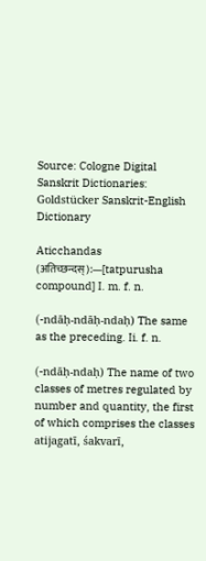Source: Cologne Digital Sanskrit Dictionaries: Goldstücker Sanskrit-English Dictionary

Aticchandas (अतिच्छन्दस्):—[tatpurusha compound] I. m. f. n.

(-ndāḥ-ndāḥ-ndaḥ) The same as the preceding. Ii. f. n.

(-ndāḥ-ndaḥ) The name of two classes of metres regulated by number and quantity, the first of which comprises the classes atijagatī, śakvarī,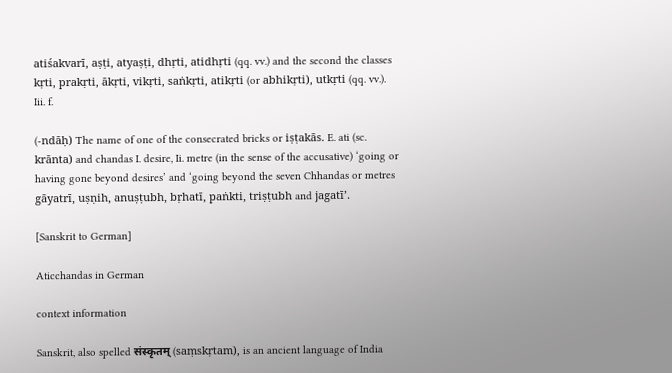atiśakvarī, aṣṭi, atyaṣṭi, dhṛti, atidhṛti (qq. vv.) and the second the classes kṛti, prakṛti, ākṛti, vikṛti, saṅkṛti, atikṛti (or abhikṛti), utkṛti (qq. vv.). Iii. f.

(-ndāḥ) The name of one of the consecrated bricks or iṣṭakās. E. ati (sc. krānta) and chandas I. desire, Ii. metre (in the sense of the accusative) ‘going or having gone beyond desires’ and ‘going beyond the seven Chhandas or metres gāyatrī, uṣṇih, anuṣṭubh, bṛhatī, paṅkti, triṣṭubh and jagatī’.

[Sanskrit to German]

Aticchandas in German

context information

Sanskrit, also spelled संस्कृतम् (saṃskṛtam), is an ancient language of India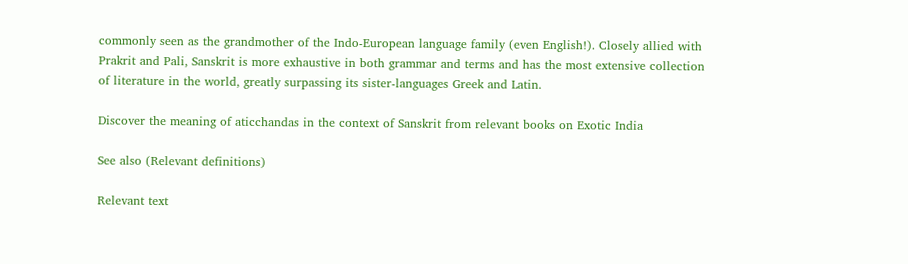commonly seen as the grandmother of the Indo-European language family (even English!). Closely allied with Prakrit and Pali, Sanskrit is more exhaustive in both grammar and terms and has the most extensive collection of literature in the world, greatly surpassing its sister-languages Greek and Latin.

Discover the meaning of aticchandas in the context of Sanskrit from relevant books on Exotic India

See also (Relevant definitions)

Relevant text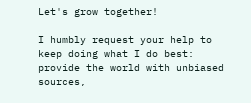Let's grow together!

I humbly request your help to keep doing what I do best: provide the world with unbiased sources,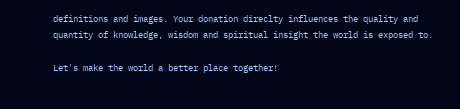definitions and images. Your donation direclty influences the quality and quantity of knowledge, wisdom and spiritual insight the world is exposed to.

Let's make the world a better place together!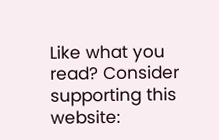Like what you read? Consider supporting this website: